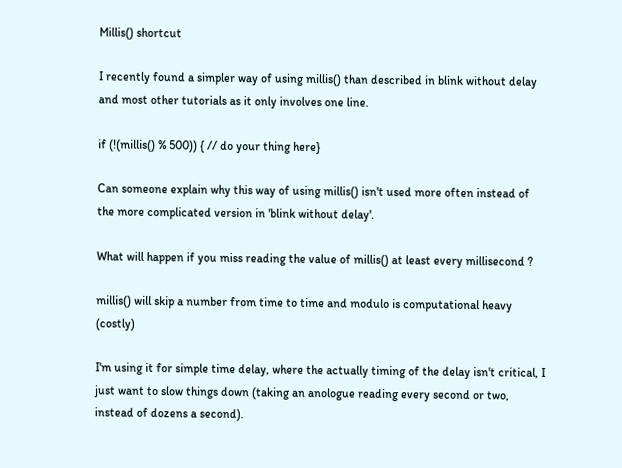Millis() shortcut

I recently found a simpler way of using millis() than described in blink without delay and most other tutorials as it only involves one line.

if (!(millis() % 500)) { // do your thing here}

Can someone explain why this way of using millis() isn't used more often instead of the more complicated version in 'blink without delay'.

What will happen if you miss reading the value of millis() at least every millisecond ?

millis() will skip a number from time to time and modulo is computational heavy (costly)

I'm using it for simple time delay, where the actually timing of the delay isn't critical, I just want to slow things down (taking an anologue reading every second or two, instead of dozens a second).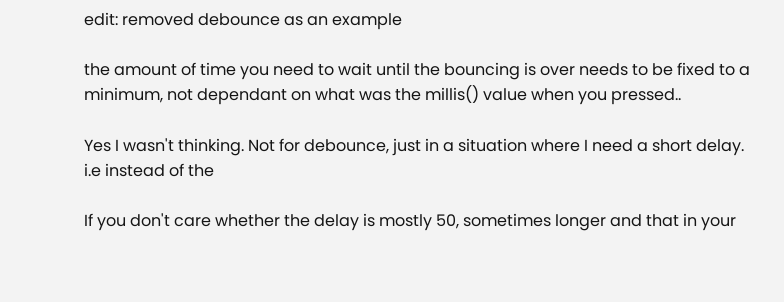edit: removed debounce as an example

the amount of time you need to wait until the bouncing is over needs to be fixed to a minimum, not dependant on what was the millis() value when you pressed..

Yes I wasn't thinking. Not for debounce, just in a situation where I need a short delay.
i.e instead of the

If you don't care whether the delay is mostly 50, sometimes longer and that in your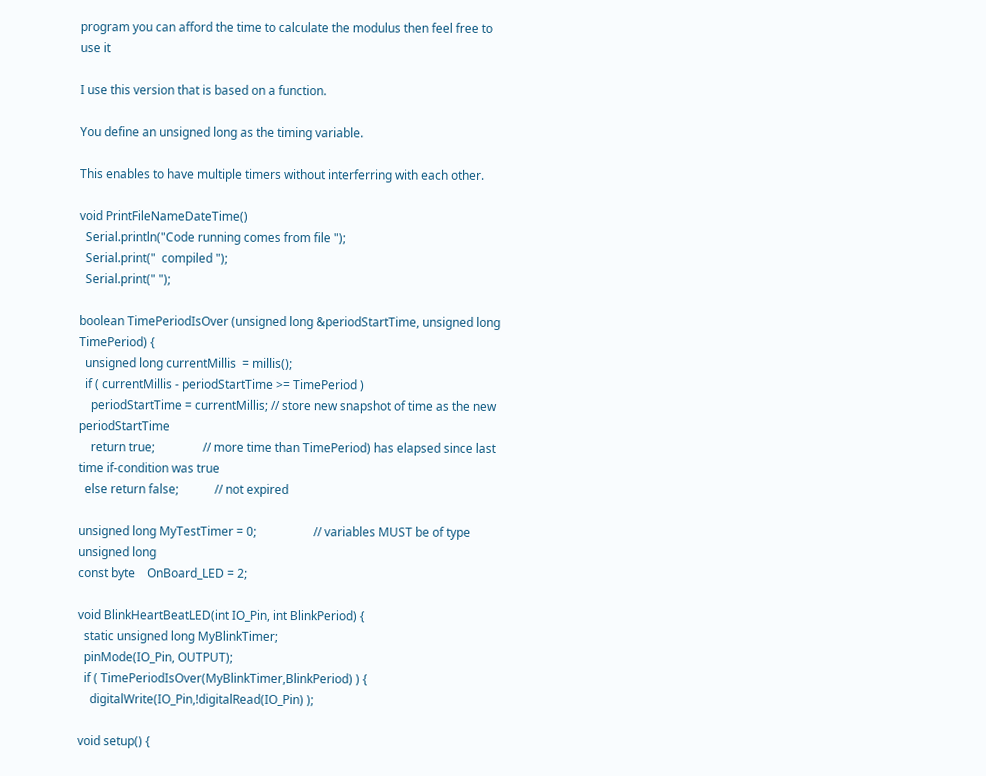program you can afford the time to calculate the modulus then feel free to use it

I use this version that is based on a function.

You define an unsigned long as the timing variable.

This enables to have multiple timers without interferring with each other.

void PrintFileNameDateTime()
  Serial.println("Code running comes from file ");
  Serial.print("  compiled ");
  Serial.print(" ");

boolean TimePeriodIsOver (unsigned long &periodStartTime, unsigned long TimePeriod) {
  unsigned long currentMillis  = millis();
  if ( currentMillis - periodStartTime >= TimePeriod )
    periodStartTime = currentMillis; // store new snapshot of time as the new periodStartTime
    return true;                // more time than TimePeriod) has elapsed since last time if-condition was true
  else return false;            // not expired

unsigned long MyTestTimer = 0;                   // variables MUST be of type unsigned long
const byte    OnBoard_LED = 2;

void BlinkHeartBeatLED(int IO_Pin, int BlinkPeriod) {
  static unsigned long MyBlinkTimer;
  pinMode(IO_Pin, OUTPUT);
  if ( TimePeriodIsOver(MyBlinkTimer,BlinkPeriod) ) {
    digitalWrite(IO_Pin,!digitalRead(IO_Pin) );

void setup() {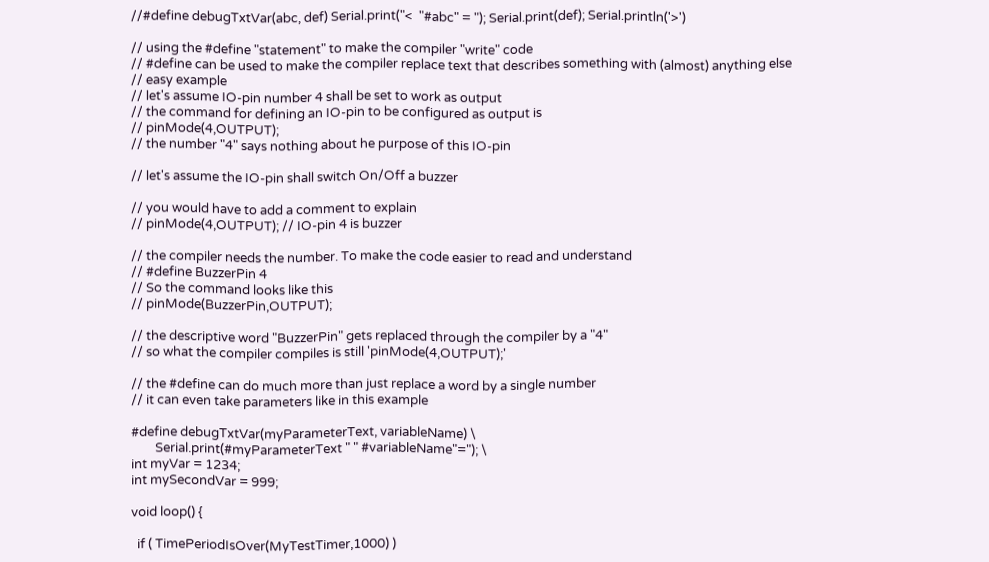//#define debugTxtVar(abc, def) Serial.print("<  "#abc" = "); Serial.print(def); Serial.println('>')

// using the #define "statement" to make the compiler "write" code
// #define can be used to make the compiler replace text that describes something with (almost) anything else
// easy example
// let's assume IO-pin number 4 shall be set to work as output
// the command for defining an IO-pin to be configured as output is
// pinMode(4,OUTPUT);
// the number "4" says nothing about he purpose of this IO-pin

// let's assume the IO-pin shall switch On/Off a buzzer

// you would have to add a comment to explain
// pinMode(4,OUTPUT); // IO-pin 4 is buzzer

// the compiler needs the number. To make the code easier to read and understand
// #define BuzzerPin 4
// So the command looks like this
// pinMode(BuzzerPin,OUTPUT);

// the descriptive word "BuzzerPin" gets replaced through the compiler by a "4"
// so what the compiler compiles is still 'pinMode(4,OUTPUT);'

// the #define can do much more than just replace a word by a single number
// it can even take parameters like in this example

#define debugTxtVar(myParameterText, variableName) \
        Serial.print(#myParameterText " " #variableName"="); \
int myVar = 1234;
int mySecondVar = 999;

void loop() {

  if ( TimePeriodIsOver(MyTestTimer,1000) )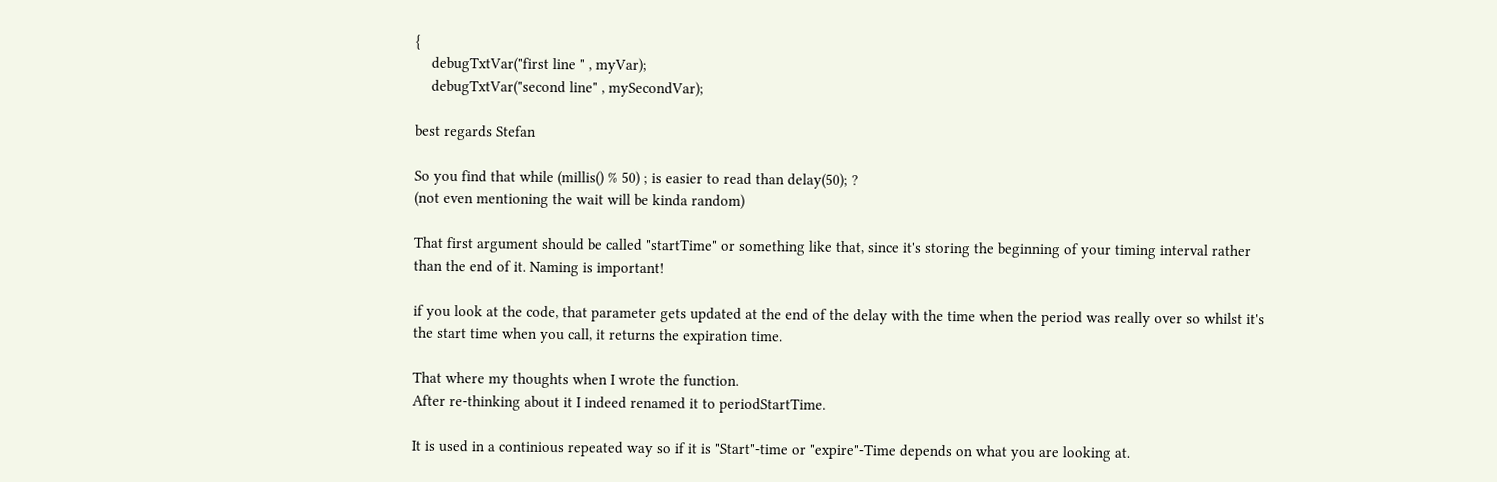{
    debugTxtVar("first line " , myVar);
    debugTxtVar("second line" , mySecondVar);

best regards Stefan

So you find that while (millis() % 50) ; is easier to read than delay(50); ?
(not even mentioning the wait will be kinda random)

That first argument should be called "startTime" or something like that, since it's storing the beginning of your timing interval rather than the end of it. Naming is important!

if you look at the code, that parameter gets updated at the end of the delay with the time when the period was really over so whilst it's the start time when you call, it returns the expiration time.

That where my thoughts when I wrote the function.
After re-thinking about it I indeed renamed it to periodStartTime.

It is used in a continious repeated way so if it is "Start"-time or "expire"-Time depends on what you are looking at.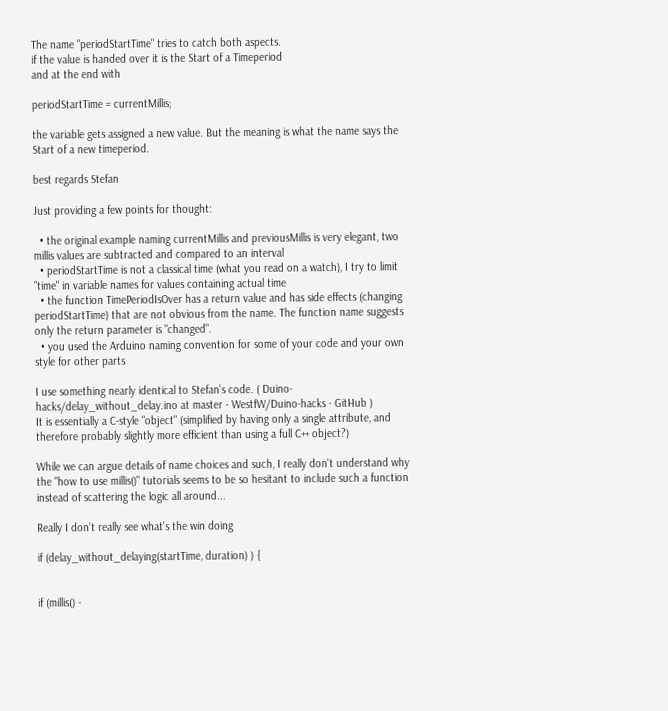The name "periodStartTime" tries to catch both aspects.
if the value is handed over it is the Start of a Timeperiod
and at the end with

periodStartTime = currentMillis;

the variable gets assigned a new value. But the meaning is what the name says the Start of a new timeperiod.

best regards Stefan

Just providing a few points for thought:

  • the original example naming currentMillis and previousMillis is very elegant, two millis values are subtracted and compared to an interval
  • periodStartTime is not a classical time (what you read on a watch), I try to limit "time" in variable names for values containing actual time
  • the function TimePeriodIsOver has a return value and has side effects (changing periodStartTime) that are not obvious from the name. The function name suggests only the return parameter is "changed".
  • you used the Arduino naming convention for some of your code and your own style for other parts

I use something nearly identical to Stefan's code. ( Duino-hacks/delay_without_delay.ino at master · WestfW/Duino-hacks · GitHub )
It is essentially a C-style "object" (simplified by having only a single attribute, and therefore probably slightly more efficient than using a full C++ object?)

While we can argue details of name choices and such, I really don't understand why the "how to use millis()" tutorials seems to be so hesitant to include such a function instead of scattering the logic all around...

Really I don't really see what's the win doing

if (delay_without_delaying(startTime, duration) ) {


if (millis() -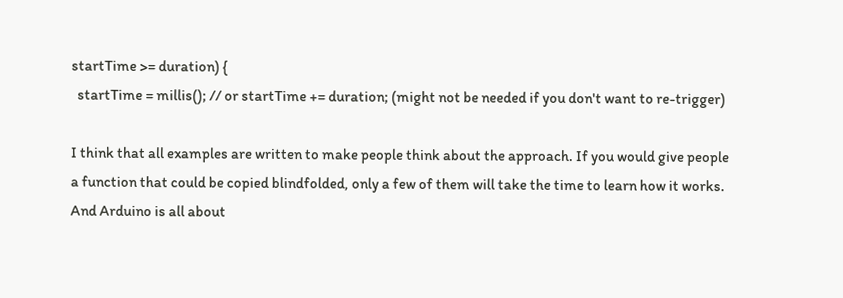startTime >= duration) {
  startTime = millis(); // or startTime += duration; (might not be needed if you don't want to re-trigger)

I think that all examples are written to make people think about the approach. If you would give people a function that could be copied blindfolded, only a few of them will take the time to learn how it works. And Arduino is all about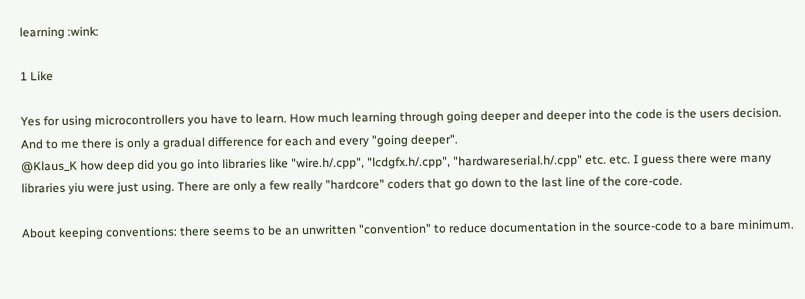learning :wink:

1 Like

Yes for using microcontrollers you have to learn. How much learning through going deeper and deeper into the code is the users decision. And to me there is only a gradual difference for each and every "going deeper".
@Klaus_K how deep did you go into libraries like "wire.h/.cpp", "lcdgfx.h/.cpp", "hardwareserial.h/.cpp" etc. etc. I guess there were many libraries yiu were just using. There are only a few really "hardcore" coders that go down to the last line of the core-code.

About keeping conventions: there seems to be an unwritten "convention" to reduce documentation in the source-code to a bare minimum.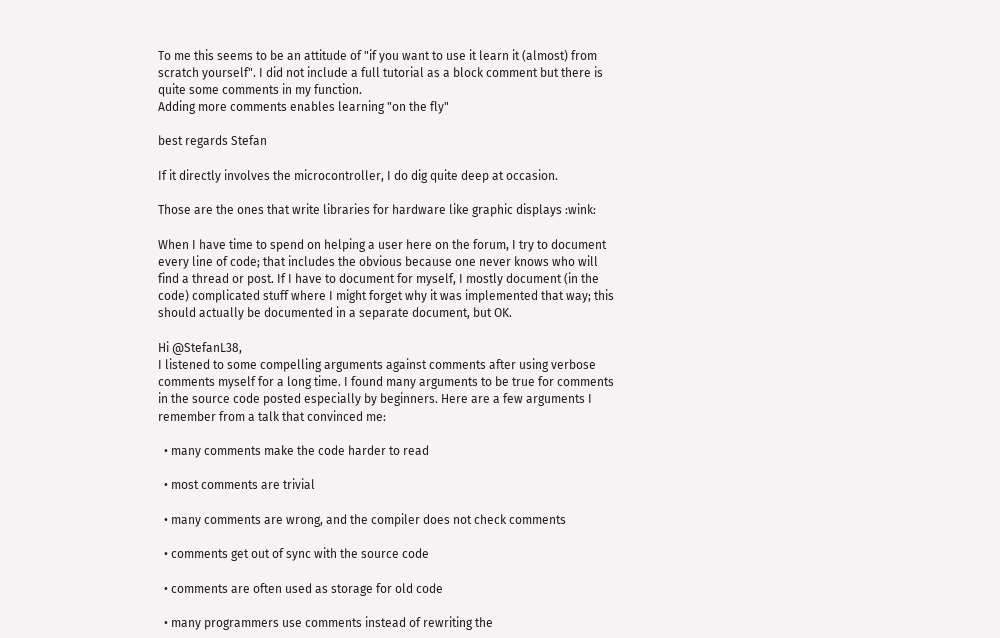To me this seems to be an attitude of "if you want to use it learn it (almost) from scratch yourself". I did not include a full tutorial as a block comment but there is quite some comments in my function.
Adding more comments enables learning "on the fly"

best regards Stefan

If it directly involves the microcontroller, I do dig quite deep at occasion.

Those are the ones that write libraries for hardware like graphic displays :wink:

When I have time to spend on helping a user here on the forum, I try to document every line of code; that includes the obvious because one never knows who will find a thread or post. If I have to document for myself, I mostly document (in the code) complicated stuff where I might forget why it was implemented that way; this should actually be documented in a separate document, but OK.

Hi @StefanL38,
I listened to some compelling arguments against comments after using verbose comments myself for a long time. I found many arguments to be true for comments in the source code posted especially by beginners. Here are a few arguments I remember from a talk that convinced me:

  • many comments make the code harder to read

  • most comments are trivial

  • many comments are wrong, and the compiler does not check comments

  • comments get out of sync with the source code

  • comments are often used as storage for old code

  • many programmers use comments instead of rewriting the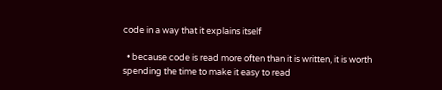code in a way that it explains itself

  • because code is read more often than it is written, it is worth spending the time to make it easy to read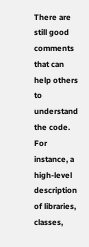There are still good comments that can help others to understand the code. For instance, a high-level description of libraries, classes,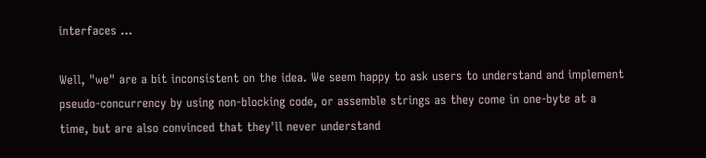interfaces ...

Well, "we" are a bit inconsistent on the idea. We seem happy to ask users to understand and implement pseudo-concurrency by using non-blocking code, or assemble strings as they come in one-byte at a time, but are also convinced that they'll never understand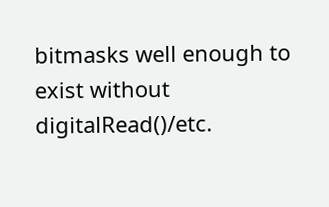bitmasks well enough to exist without digitalRead()/etc.